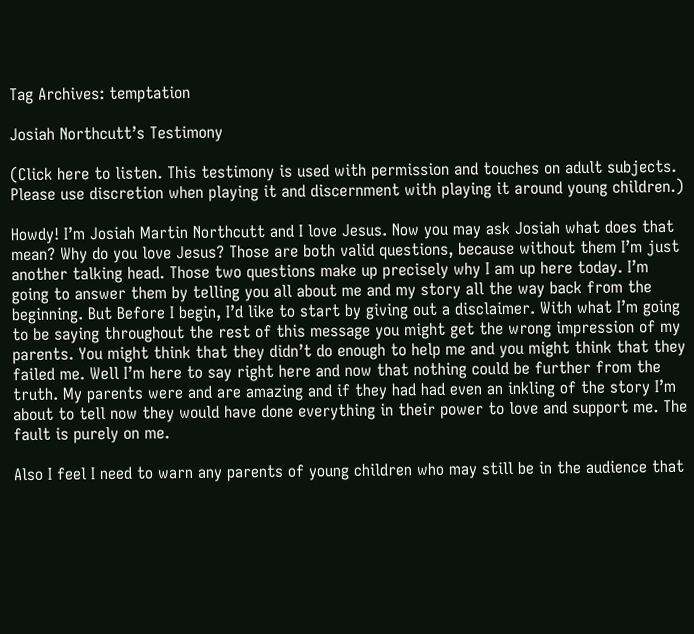Tag Archives: temptation

Josiah Northcutt’s Testimony

(Click here to listen. This testimony is used with permission and touches on adult subjects. Please use discretion when playing it and discernment with playing it around young children.)

Howdy! I’m Josiah Martin Northcutt and I love Jesus. Now you may ask Josiah what does that mean? Why do you love Jesus? Those are both valid questions, because without them I’m just another talking head. Those two questions make up precisely why I am up here today. I’m going to answer them by telling you all about me and my story all the way back from the beginning. But Before I begin, I’d like to start by giving out a disclaimer. With what I’m going to be saying throughout the rest of this message you might get the wrong impression of my parents. You might think that they didn’t do enough to help me and you might think that they failed me. Well I’m here to say right here and now that nothing could be further from the truth. My parents were and are amazing and if they had had even an inkling of the story I’m about to tell now they would have done everything in their power to love and support me. The fault is purely on me.

Also I feel I need to warn any parents of young children who may still be in the audience that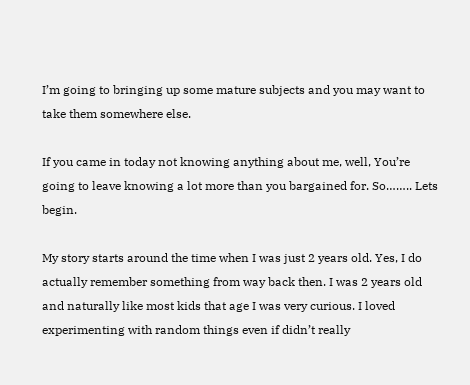I’m going to bringing up some mature subjects and you may want to take them somewhere else.

If you came in today not knowing anything about me, well, You’re going to leave knowing a lot more than you bargained for. So…….. Lets begin.

My story starts around the time when I was just 2 years old. Yes, I do actually remember something from way back then. I was 2 years old and naturally like most kids that age I was very curious. I loved experimenting with random things even if didn’t really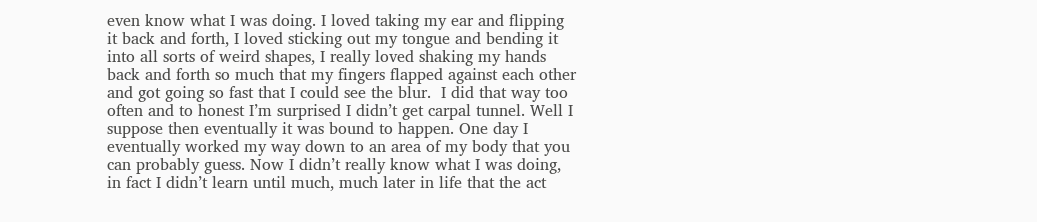even know what I was doing. I loved taking my ear and flipping it back and forth, I loved sticking out my tongue and bending it into all sorts of weird shapes, I really loved shaking my hands back and forth so much that my fingers flapped against each other and got going so fast that I could see the blur.  I did that way too often and to honest I’m surprised I didn’t get carpal tunnel. Well I suppose then eventually it was bound to happen. One day I eventually worked my way down to an area of my body that you can probably guess. Now I didn’t really know what I was doing, in fact I didn’t learn until much, much later in life that the act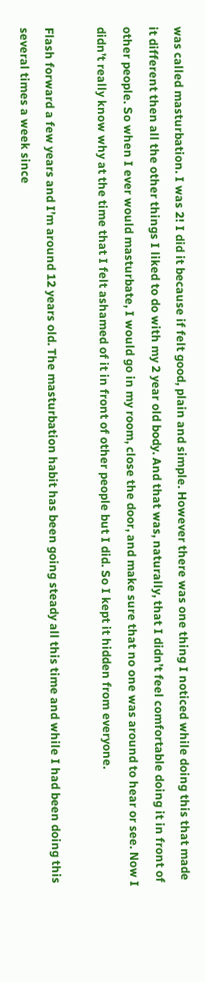was called masturbation. I was 2! I did it because if felt good, plain and simple. However there was one thing I noticed while doing this that made it different then all the other things I liked to do with my 2 year old body. And that was, naturally, that I didn’t feel comfortable doing it in front of other people. So when I ever would masturbate, I would go in my room, close the door, and make sure that no one was around to hear or see. Now I didn’t really know why at the time that I felt ashamed of it in front of other people but I did. So I kept it hidden from everyone.

Flash forward a few years and I’m around 12 years old. The masturbation habit has been going steady all this time and while I had been doing this several times a week since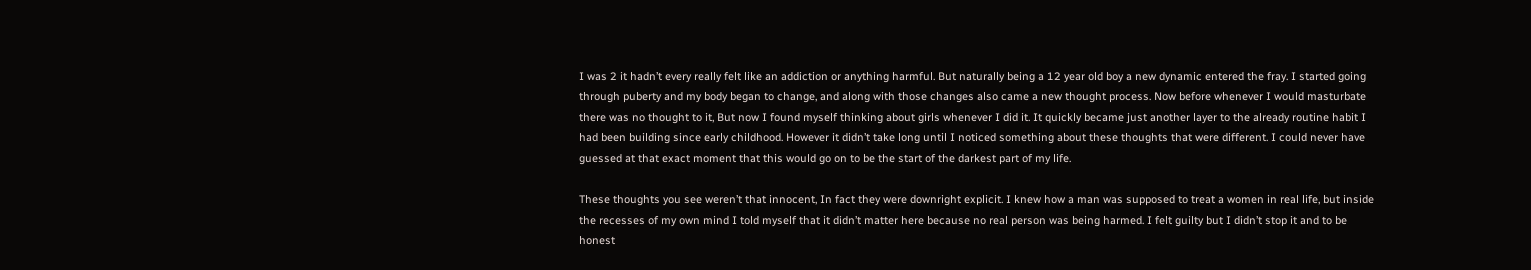I was 2 it hadn’t every really felt like an addiction or anything harmful. But naturally being a 12 year old boy a new dynamic entered the fray. I started going through puberty and my body began to change, and along with those changes also came a new thought process. Now before whenever I would masturbate there was no thought to it, But now I found myself thinking about girls whenever I did it. It quickly became just another layer to the already routine habit I had been building since early childhood. However it didn’t take long until I noticed something about these thoughts that were different. I could never have guessed at that exact moment that this would go on to be the start of the darkest part of my life.

These thoughts you see weren’t that innocent, In fact they were downright explicit. I knew how a man was supposed to treat a women in real life, but inside the recesses of my own mind I told myself that it didn’t matter here because no real person was being harmed. I felt guilty but I didn’t stop it and to be honest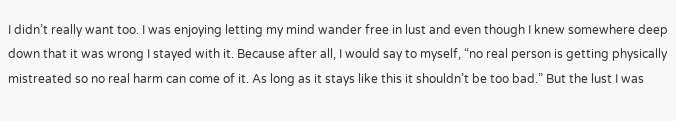I didn’t really want too. I was enjoying letting my mind wander free in lust and even though I knew somewhere deep down that it was wrong I stayed with it. Because after all, I would say to myself, “no real person is getting physically mistreated so no real harm can come of it. As long as it stays like this it shouldn’t be too bad.” But the lust I was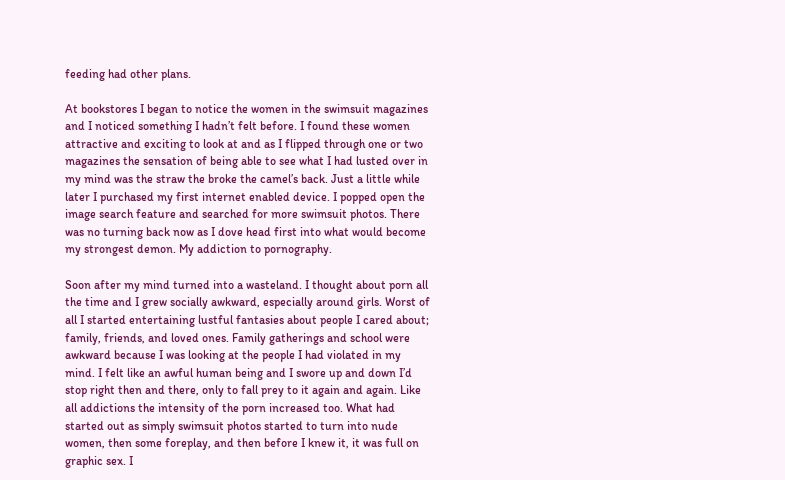feeding had other plans.

At bookstores I began to notice the women in the swimsuit magazines and I noticed something I hadn’t felt before. I found these women attractive and exciting to look at and as I flipped through one or two magazines the sensation of being able to see what I had lusted over in my mind was the straw the broke the camel’s back. Just a little while later I purchased my first internet enabled device. I popped open the image search feature and searched for more swimsuit photos. There was no turning back now as I dove head first into what would become my strongest demon. My addiction to pornography.

Soon after my mind turned into a wasteland. I thought about porn all the time and I grew socially awkward, especially around girls. Worst of all I started entertaining lustful fantasies about people I cared about; family, friends, and loved ones. Family gatherings and school were awkward because I was looking at the people I had violated in my mind. I felt like an awful human being and I swore up and down I’d stop right then and there, only to fall prey to it again and again. Like all addictions the intensity of the porn increased too. What had started out as simply swimsuit photos started to turn into nude women, then some foreplay, and then before I knew it, it was full on graphic sex. I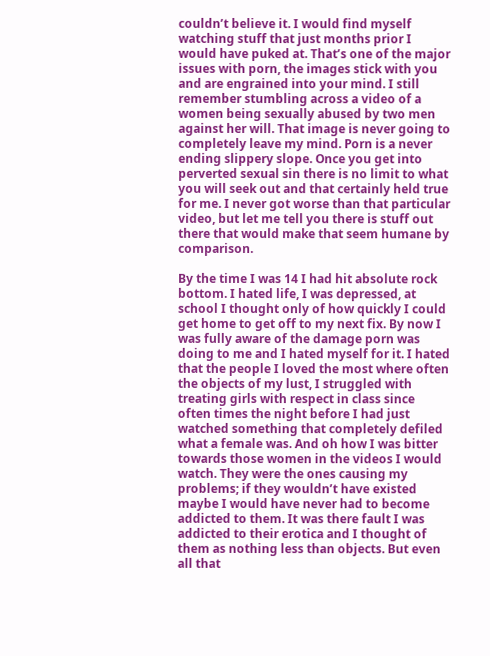couldn’t believe it. I would find myself watching stuff that just months prior I would have puked at. That’s one of the major issues with porn, the images stick with you and are engrained into your mind. I still remember stumbling across a video of a women being sexually abused by two men against her will. That image is never going to completely leave my mind. Porn is a never ending slippery slope. Once you get into perverted sexual sin there is no limit to what you will seek out and that certainly held true for me. I never got worse than that particular video, but let me tell you there is stuff out there that would make that seem humane by comparison.

By the time I was 14 I had hit absolute rock bottom. I hated life, I was depressed, at school I thought only of how quickly I could get home to get off to my next fix. By now I was fully aware of the damage porn was doing to me and I hated myself for it. I hated that the people I loved the most where often the objects of my lust, I struggled with treating girls with respect in class since often times the night before I had just watched something that completely defiled what a female was. And oh how I was bitter towards those women in the videos I would watch. They were the ones causing my problems; if they wouldn’t have existed maybe I would have never had to become addicted to them. It was there fault I was addicted to their erotica and I thought of them as nothing less than objects. But even all that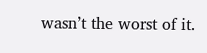wasn’t the worst of it.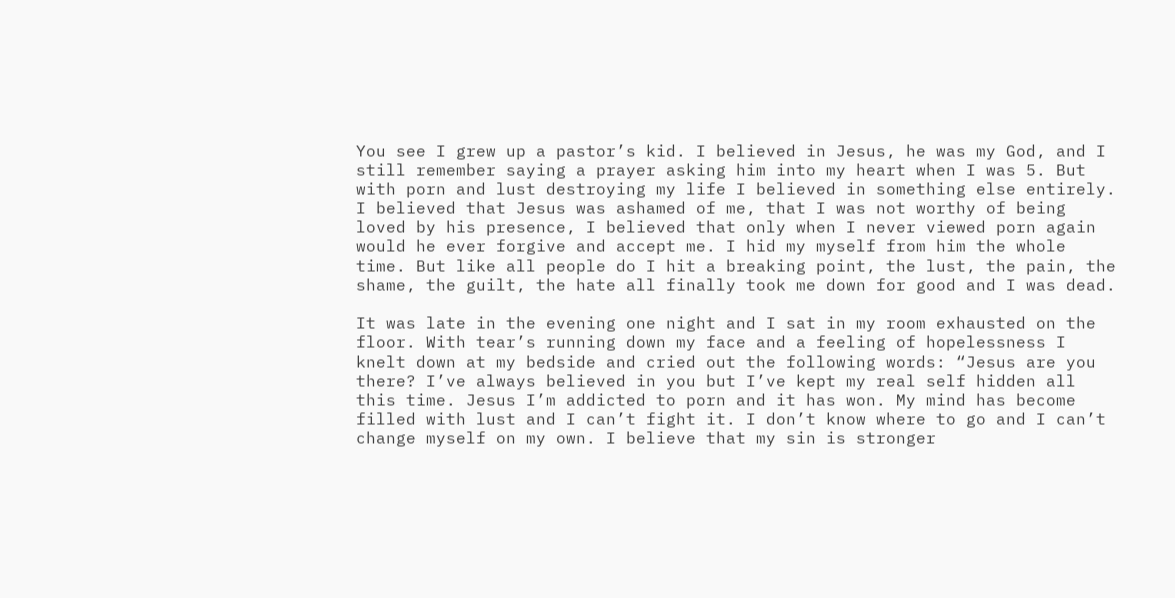You see I grew up a pastor’s kid. I believed in Jesus, he was my God, and I still remember saying a prayer asking him into my heart when I was 5. But with porn and lust destroying my life I believed in something else entirely.  I believed that Jesus was ashamed of me, that I was not worthy of being loved by his presence, I believed that only when I never viewed porn again would he ever forgive and accept me. I hid my myself from him the whole time. But like all people do I hit a breaking point, the lust, the pain, the shame, the guilt, the hate all finally took me down for good and I was dead.

It was late in the evening one night and I sat in my room exhausted on the floor. With tear’s running down my face and a feeling of hopelessness I knelt down at my bedside and cried out the following words: “Jesus are you there? I’ve always believed in you but I’ve kept my real self hidden all this time. Jesus I’m addicted to porn and it has won. My mind has become filled with lust and I can’t fight it. I don’t know where to go and I can’t change myself on my own. I believe that my sin is stronger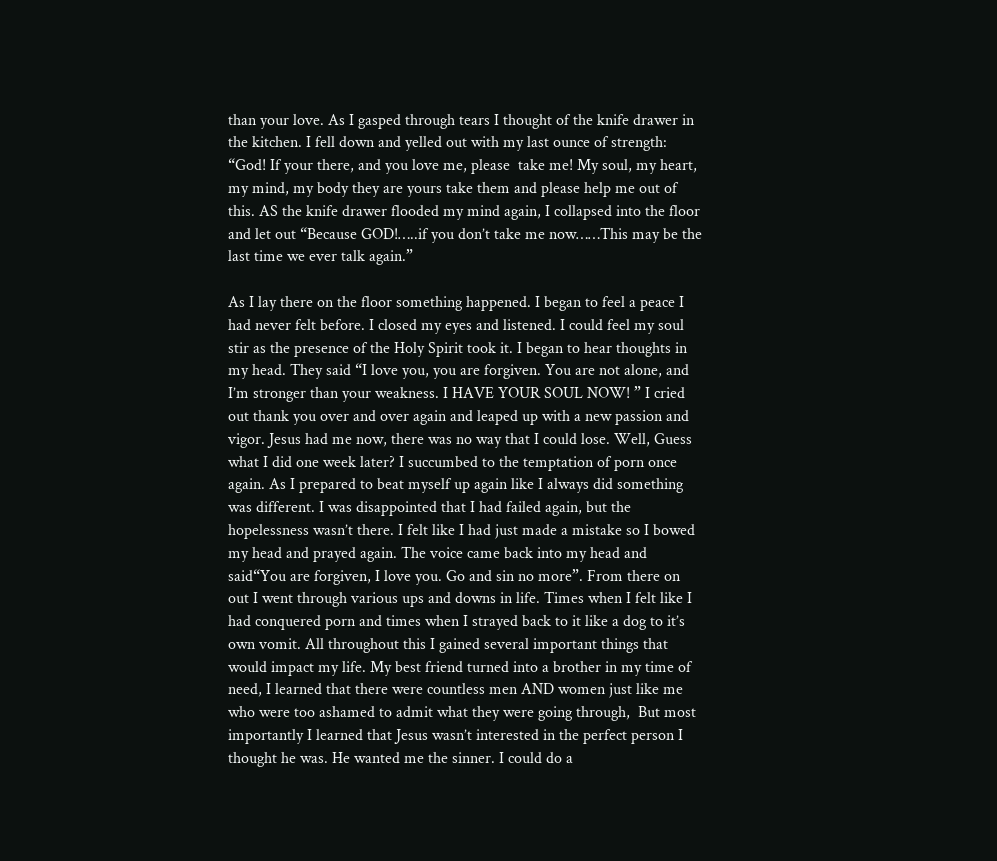than your love. As I gasped through tears I thought of the knife drawer in the kitchen. I fell down and yelled out with my last ounce of strength: “God! If your there, and you love me, please  take me! My soul, my heart, my mind, my body they are yours take them and please help me out of this. AS the knife drawer flooded my mind again, I collapsed into the floor and let out “Because GOD!…..if you don’t take me now……This may be the last time we ever talk again.”

As I lay there on the floor something happened. I began to feel a peace I had never felt before. I closed my eyes and listened. I could feel my soul stir as the presence of the Holy Spirit took it. I began to hear thoughts in my head. They said “I love you, you are forgiven. You are not alone, and I’m stronger than your weakness. I HAVE YOUR SOUL NOW! ” I cried out thank you over and over again and leaped up with a new passion and vigor. Jesus had me now, there was no way that I could lose. Well, Guess what I did one week later? I succumbed to the temptation of porn once again. As I prepared to beat myself up again like I always did something was different. I was disappointed that I had failed again, but the hopelessness wasn’t there. I felt like I had just made a mistake so I bowed my head and prayed again. The voice came back into my head and said“You are forgiven, I love you. Go and sin no more”. From there on out I went through various ups and downs in life. Times when I felt like I had conquered porn and times when I strayed back to it like a dog to it’s own vomit. All throughout this I gained several important things that would impact my life. My best friend turned into a brother in my time of need, I learned that there were countless men AND women just like me who were too ashamed to admit what they were going through,  But most importantly I learned that Jesus wasn’t interested in the perfect person I thought he was. He wanted me the sinner. I could do a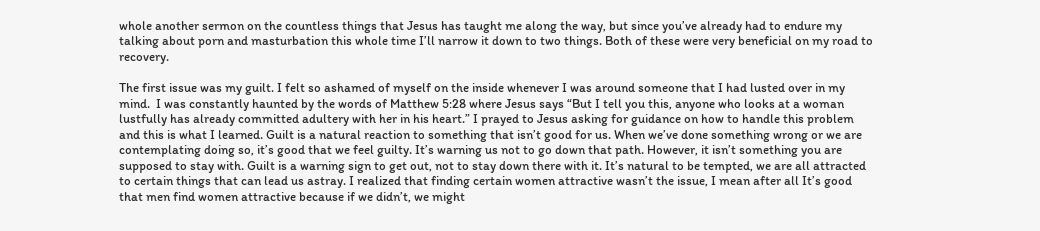whole another sermon on the countless things that Jesus has taught me along the way, but since you’ve already had to endure my talking about porn and masturbation this whole time I’ll narrow it down to two things. Both of these were very beneficial on my road to recovery.

The first issue was my guilt. I felt so ashamed of myself on the inside whenever I was around someone that I had lusted over in my mind.  I was constantly haunted by the words of Matthew 5:28 where Jesus says “But I tell you this, anyone who looks at a woman lustfully has already committed adultery with her in his heart.” I prayed to Jesus asking for guidance on how to handle this problem and this is what I learned. Guilt is a natural reaction to something that isn’t good for us. When we’ve done something wrong or we are contemplating doing so, it’s good that we feel guilty. It’s warning us not to go down that path. However, it isn’t something you are supposed to stay with. Guilt is a warning sign to get out, not to stay down there with it. It’s natural to be tempted, we are all attracted to certain things that can lead us astray. I realized that finding certain women attractive wasn’t the issue, I mean after all It’s good that men find women attractive because if we didn’t, we might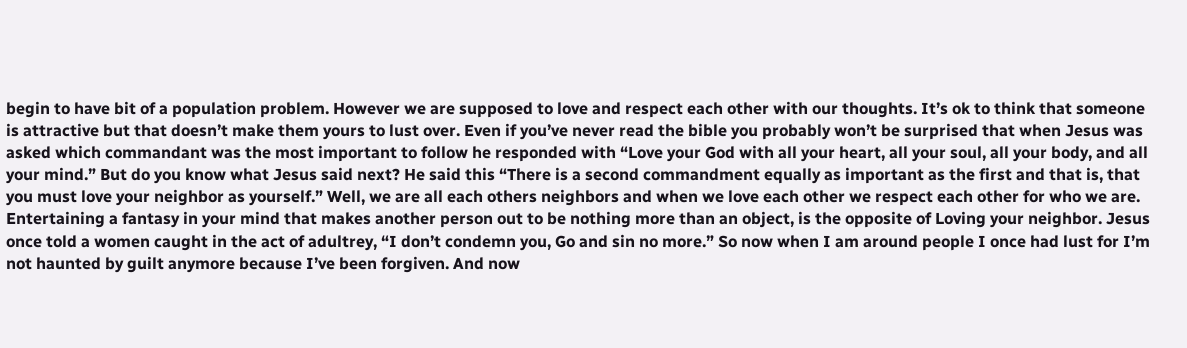begin to have bit of a population problem. However we are supposed to love and respect each other with our thoughts. It’s ok to think that someone is attractive but that doesn’t make them yours to lust over. Even if you’ve never read the bible you probably won’t be surprised that when Jesus was asked which commandant was the most important to follow he responded with “Love your God with all your heart, all your soul, all your body, and all your mind.” But do you know what Jesus said next? He said this “There is a second commandment equally as important as the first and that is, that you must love your neighbor as yourself.” Well, we are all each others neighbors and when we love each other we respect each other for who we are. Entertaining a fantasy in your mind that makes another person out to be nothing more than an object, is the opposite of Loving your neighbor. Jesus once told a women caught in the act of adultrey, “I don’t condemn you, Go and sin no more.” So now when I am around people I once had lust for I’m not haunted by guilt anymore because I’ve been forgiven. And now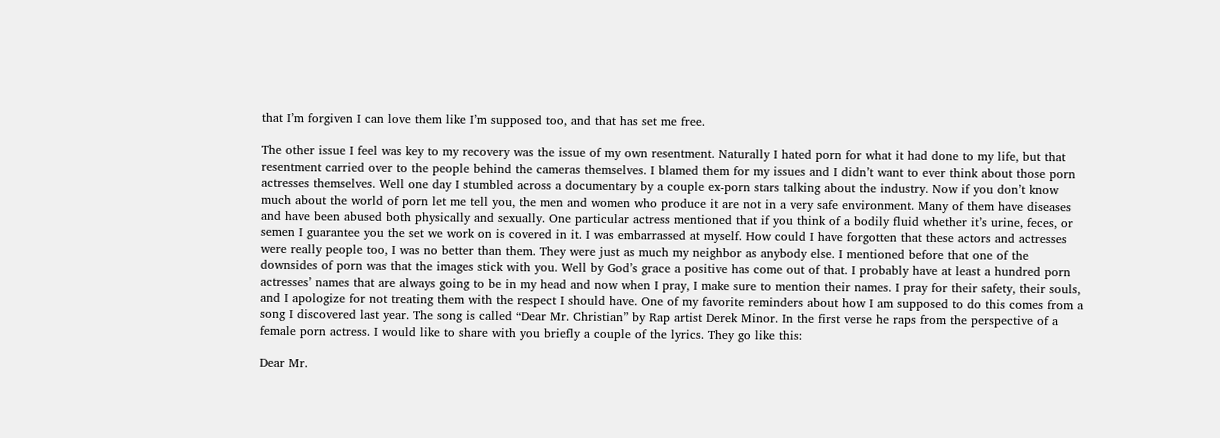that I’m forgiven I can love them like I’m supposed too, and that has set me free.

The other issue I feel was key to my recovery was the issue of my own resentment. Naturally I hated porn for what it had done to my life, but that resentment carried over to the people behind the cameras themselves. I blamed them for my issues and I didn’t want to ever think about those porn actresses themselves. Well one day I stumbled across a documentary by a couple ex-porn stars talking about the industry. Now if you don’t know much about the world of porn let me tell you, the men and women who produce it are not in a very safe environment. Many of them have diseases and have been abused both physically and sexually. One particular actress mentioned that if you think of a bodily fluid whether it’s urine, feces, or semen I guarantee you the set we work on is covered in it. I was embarrassed at myself. How could I have forgotten that these actors and actresses were really people too, I was no better than them. They were just as much my neighbor as anybody else. I mentioned before that one of the downsides of porn was that the images stick with you. Well by God’s grace a positive has come out of that. I probably have at least a hundred porn actresses’ names that are always going to be in my head and now when I pray, I make sure to mention their names. I pray for their safety, their souls, and I apologize for not treating them with the respect I should have. One of my favorite reminders about how I am supposed to do this comes from a song I discovered last year. The song is called “Dear Mr. Christian” by Rap artist Derek Minor. In the first verse he raps from the perspective of a female porn actress. I would like to share with you briefly a couple of the lyrics. They go like this:

Dear Mr.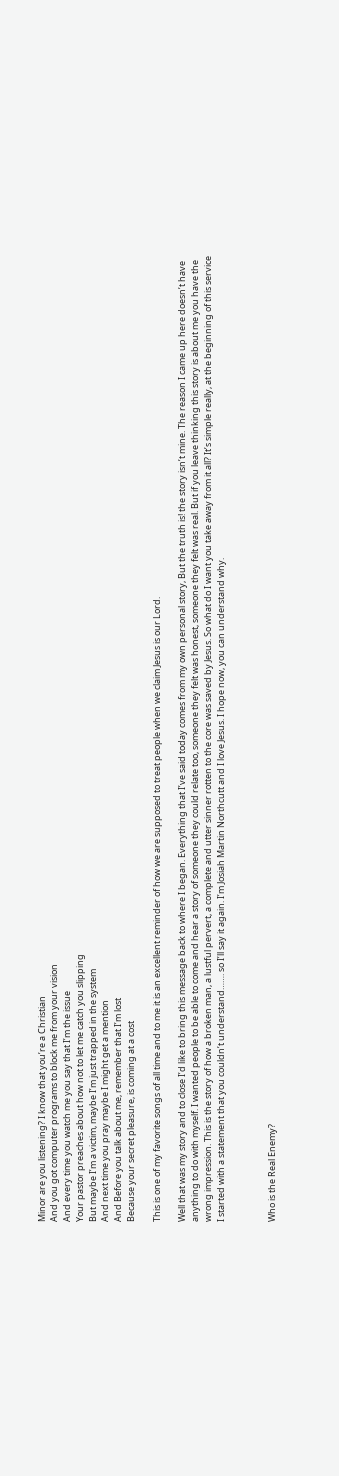Minor are you listening? I know that you’re a Christian
And you got computer programs to block me from your vision
And every time you watch me you say that I’m the issue
Your pastor preaches about how not to let me catch you slipping
But maybe I’m a victim, maybe I’m just trapped in the system
And next time you pray maybe I might get a mention
And Before you talk about me, remember that I’m lost
Because your secret pleasure, is coming at a cost

This is one of my favorite songs of all time and to me it is an excellent reminder of how we are supposed to treat people when we claim Jesus is our Lord.

Well that was my story and to close I’d like to bring this message back to where I began. Everything that I’ve said today comes from my own personal story, But the truth is! the story isn’t mine. The reason I came up here doesn’t have anything to do with myself. I wanted people to be able to come and hear a story of someone they could relate too, someone they felt was honest, someone they felt was real. But if you leave thinking this story is about me you have the wrong impression. This is the story of how a broken man, a lustful pervert, a complete and utter sinner rotten to the core was saved by Jesus. So what do I want you take away from it all? It’s simple really, at the beginning of this service I started with a statement that you couldn’t understand……. so I’ll say it again. I’m Josiah Martin Northcutt and I love Jesus. I hope now, you can understand why.



Who is the Real Enemy?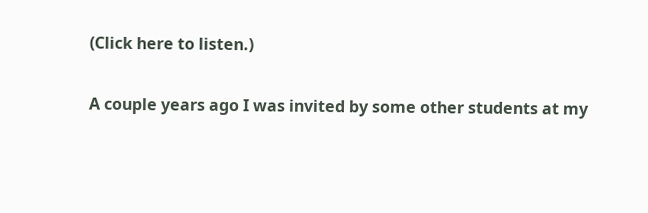(Click here to listen.)

A couple years ago I was invited by some other students at my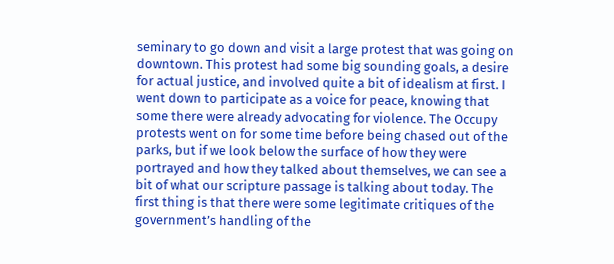seminary to go down and visit a large protest that was going on downtown. This protest had some big sounding goals, a desire for actual justice, and involved quite a bit of idealism at first. I went down to participate as a voice for peace, knowing that some there were already advocating for violence. The Occupy protests went on for some time before being chased out of the parks, but if we look below the surface of how they were portrayed and how they talked about themselves, we can see a bit of what our scripture passage is talking about today. The first thing is that there were some legitimate critiques of the government’s handling of the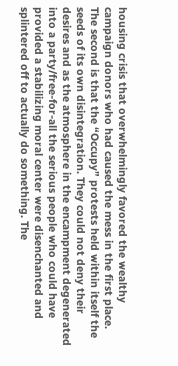housing crisis that overwhelmingly favored the wealthy campaign donors who had caused the mess in the first place. The second is that the “Occupy” protests held within itself the seeds of its own disintegration. They could not deny their desires and as the atmosphere in the encampment degenerated into a party/free-for-all the serious people who could have provided a stabilizing moral center were disenchanted and splintered off to actually do something. The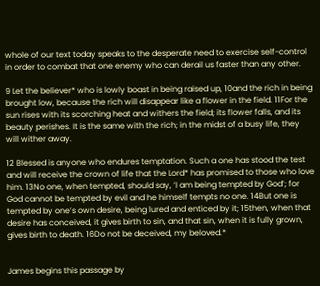whole of our text today speaks to the desperate need to exercise self-control in order to combat that one enemy who can derail us faster than any other.

9 Let the believer* who is lowly boast in being raised up, 10and the rich in being brought low, because the rich will disappear like a flower in the field. 11For the sun rises with its scorching heat and withers the field; its flower falls, and its beauty perishes. It is the same with the rich; in the midst of a busy life, they will wither away.

12 Blessed is anyone who endures temptation. Such a one has stood the test and will receive the crown of life that the Lord* has promised to those who love him. 13No one, when tempted, should say, ‘I am being tempted by God’; for God cannot be tempted by evil and he himself tempts no one. 14But one is tempted by one’s own desire, being lured and enticed by it; 15then, when that desire has conceived, it gives birth to sin, and that sin, when it is fully grown, gives birth to death. 16Do not be deceived, my beloved.*


James begins this passage by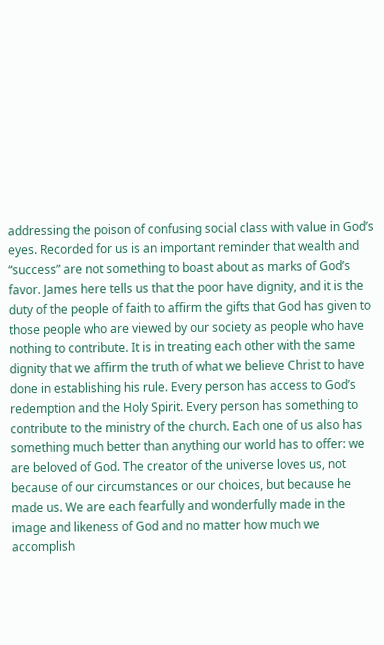addressing the poison of confusing social class with value in God’s eyes. Recorded for us is an important reminder that wealth and “success” are not something to boast about as marks of God’s favor. James here tells us that the poor have dignity, and it is the duty of the people of faith to affirm the gifts that God has given to those people who are viewed by our society as people who have nothing to contribute. It is in treating each other with the same dignity that we affirm the truth of what we believe Christ to have done in establishing his rule. Every person has access to God’s redemption and the Holy Spirit. Every person has something to contribute to the ministry of the church. Each one of us also has something much better than anything our world has to offer: we are beloved of God. The creator of the universe loves us, not because of our circumstances or our choices, but because he made us. We are each fearfully and wonderfully made in the image and likeness of God and no matter how much we accomplish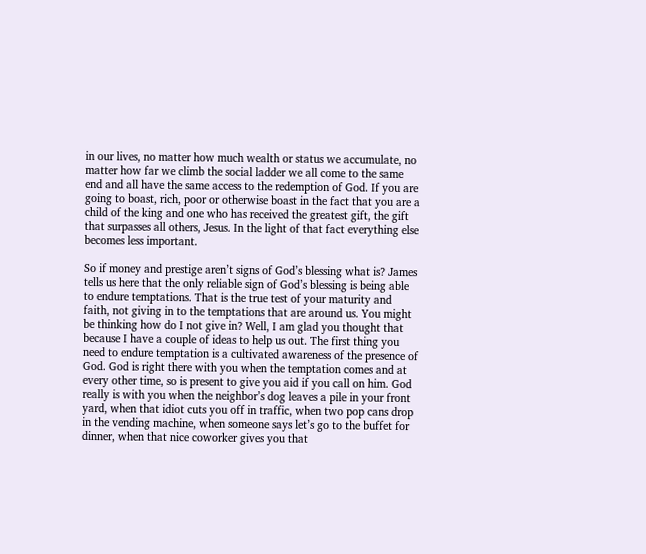in our lives, no matter how much wealth or status we accumulate, no matter how far we climb the social ladder we all come to the same end and all have the same access to the redemption of God. If you are going to boast, rich, poor or otherwise boast in the fact that you are a child of the king and one who has received the greatest gift, the gift that surpasses all others, Jesus. In the light of that fact everything else becomes less important.

So if money and prestige aren’t signs of God’s blessing what is? James tells us here that the only reliable sign of God’s blessing is being able to endure temptations. That is the true test of your maturity and faith, not giving in to the temptations that are around us. You might be thinking how do I not give in? Well, I am glad you thought that because I have a couple of ideas to help us out. The first thing you need to endure temptation is a cultivated awareness of the presence of God. God is right there with you when the temptation comes and at every other time, so is present to give you aid if you call on him. God really is with you when the neighbor’s dog leaves a pile in your front yard, when that idiot cuts you off in traffic, when two pop cans drop in the vending machine, when someone says let’s go to the buffet for dinner, when that nice coworker gives you that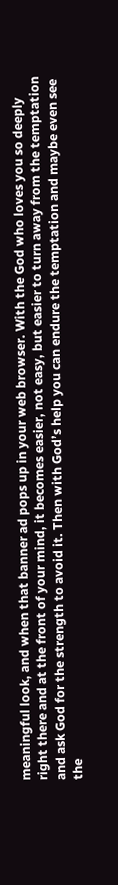meaningful look, and when that banner ad pops up in your web browser. With the God who loves you so deeply right there and at the front of your mind, it becomes easier, not easy, but easier to turn away from the temptation and ask God for the strength to avoid it. Then with God’s help you can endure the temptation and maybe even see the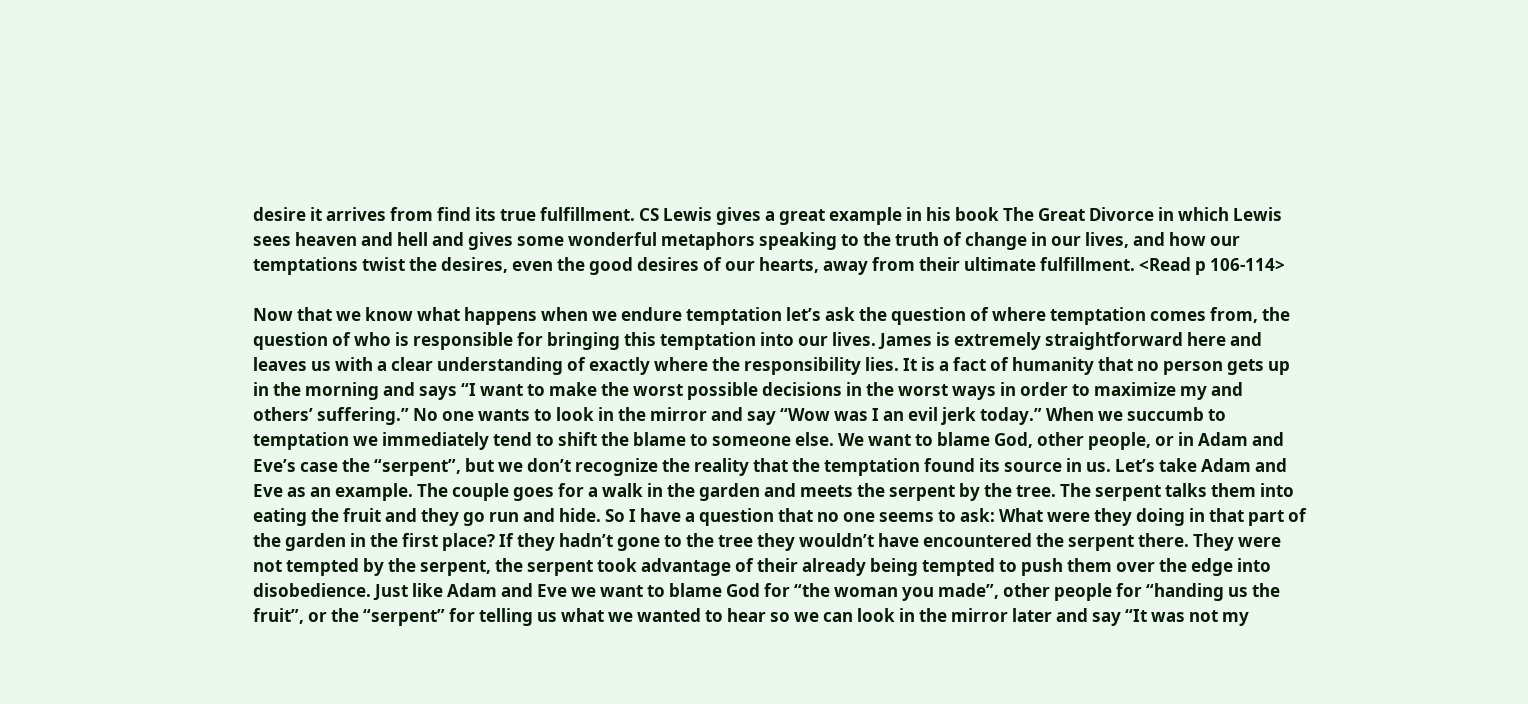desire it arrives from find its true fulfillment. CS Lewis gives a great example in his book The Great Divorce in which Lewis sees heaven and hell and gives some wonderful metaphors speaking to the truth of change in our lives, and how our temptations twist the desires, even the good desires of our hearts, away from their ultimate fulfillment. <Read p 106-114>

Now that we know what happens when we endure temptation let’s ask the question of where temptation comes from, the question of who is responsible for bringing this temptation into our lives. James is extremely straightforward here and leaves us with a clear understanding of exactly where the responsibility lies. It is a fact of humanity that no person gets up in the morning and says “I want to make the worst possible decisions in the worst ways in order to maximize my and others’ suffering.” No one wants to look in the mirror and say “Wow was I an evil jerk today.” When we succumb to temptation we immediately tend to shift the blame to someone else. We want to blame God, other people, or in Adam and Eve’s case the “serpent”, but we don’t recognize the reality that the temptation found its source in us. Let’s take Adam and Eve as an example. The couple goes for a walk in the garden and meets the serpent by the tree. The serpent talks them into eating the fruit and they go run and hide. So I have a question that no one seems to ask: What were they doing in that part of the garden in the first place? If they hadn’t gone to the tree they wouldn’t have encountered the serpent there. They were not tempted by the serpent, the serpent took advantage of their already being tempted to push them over the edge into disobedience. Just like Adam and Eve we want to blame God for “the woman you made”, other people for “handing us the fruit”, or the “serpent” for telling us what we wanted to hear so we can look in the mirror later and say “It was not my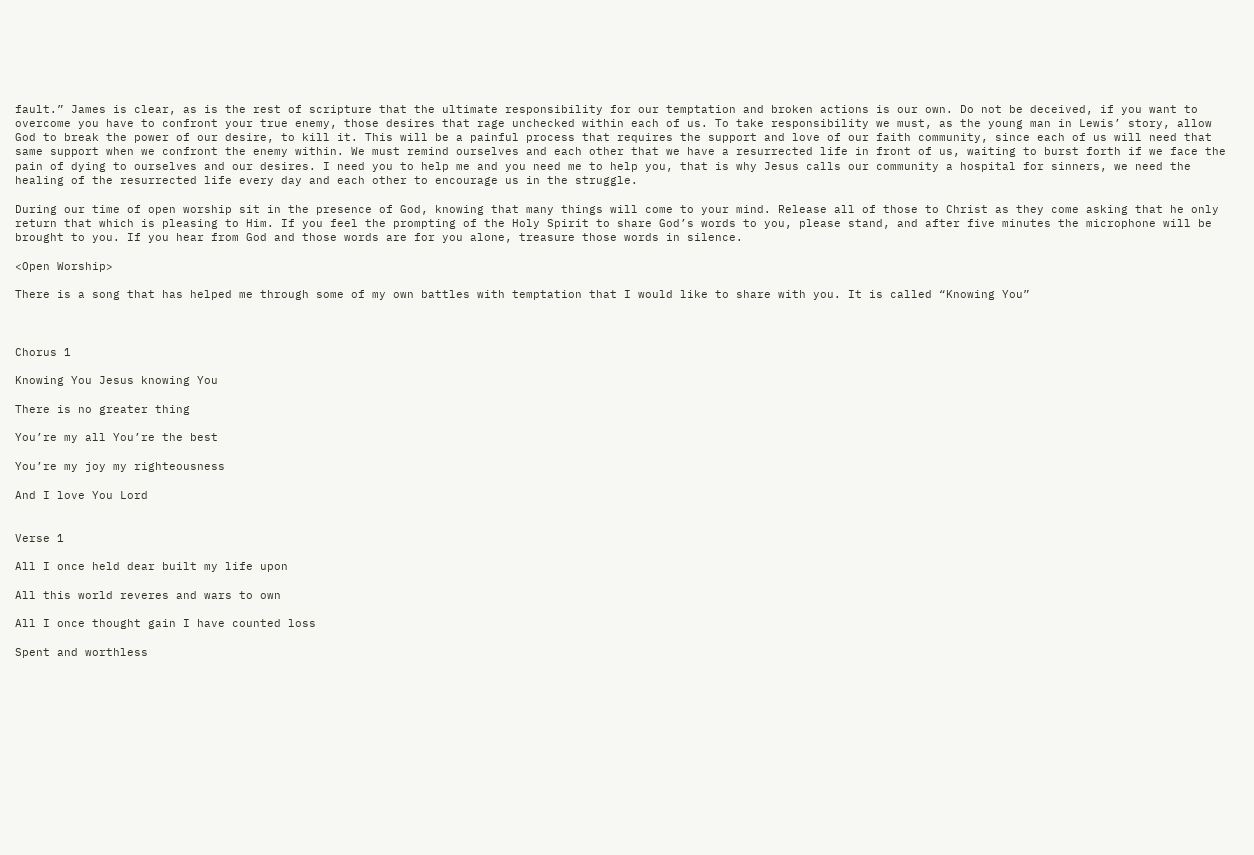fault.” James is clear, as is the rest of scripture that the ultimate responsibility for our temptation and broken actions is our own. Do not be deceived, if you want to overcome you have to confront your true enemy, those desires that rage unchecked within each of us. To take responsibility we must, as the young man in Lewis’ story, allow God to break the power of our desire, to kill it. This will be a painful process that requires the support and love of our faith community, since each of us will need that same support when we confront the enemy within. We must remind ourselves and each other that we have a resurrected life in front of us, waiting to burst forth if we face the pain of dying to ourselves and our desires. I need you to help me and you need me to help you, that is why Jesus calls our community a hospital for sinners, we need the healing of the resurrected life every day and each other to encourage us in the struggle.

During our time of open worship sit in the presence of God, knowing that many things will come to your mind. Release all of those to Christ as they come asking that he only return that which is pleasing to Him. If you feel the prompting of the Holy Spirit to share God’s words to you, please stand, and after five minutes the microphone will be brought to you. If you hear from God and those words are for you alone, treasure those words in silence.

<Open Worship>

There is a song that has helped me through some of my own battles with temptation that I would like to share with you. It is called “Knowing You”



Chorus 1

Knowing You Jesus knowing You

There is no greater thing

You’re my all You’re the best

You’re my joy my righteousness

And I love You Lord


Verse 1

All I once held dear built my life upon

All this world reveres and wars to own

All I once thought gain I have counted loss

Spent and worthless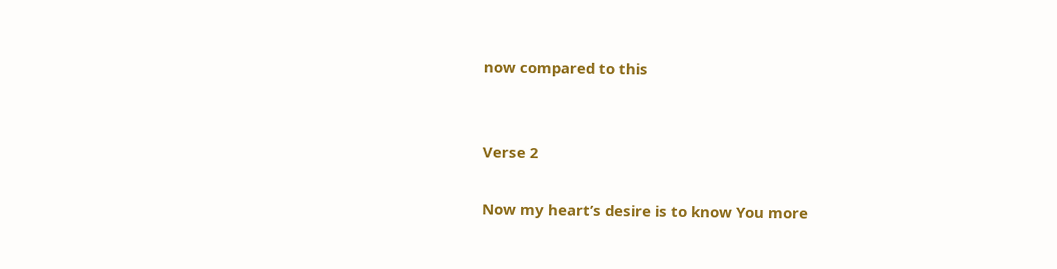now compared to this


Verse 2

Now my heart’s desire is to know You more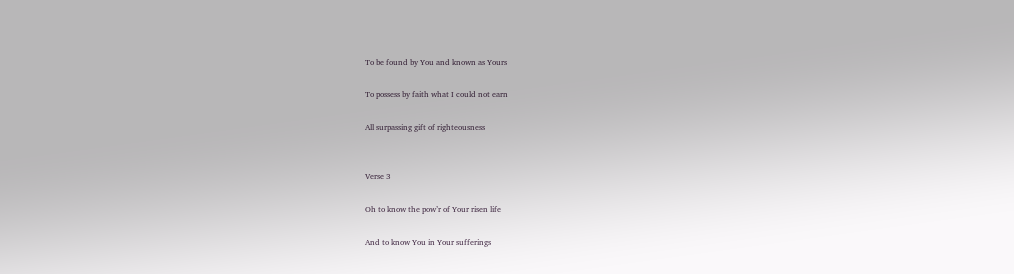To be found by You and known as Yours

To possess by faith what I could not earn

All surpassing gift of righteousness


Verse 3

Oh to know the pow’r of Your risen life

And to know You in Your sufferings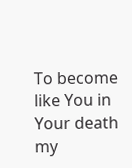To become like You in Your death my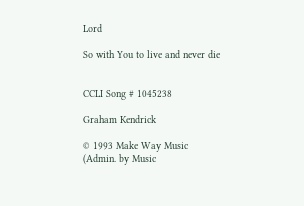Lord

So with You to live and never die


CCLI Song # 1045238

Graham Kendrick

© 1993 Make Way Music (Admin. by Music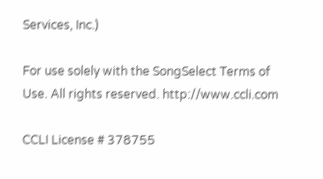Services, Inc.)

For use solely with the SongSelect Terms of Use. All rights reserved. http://www.ccli.com

CCLI License # 378755